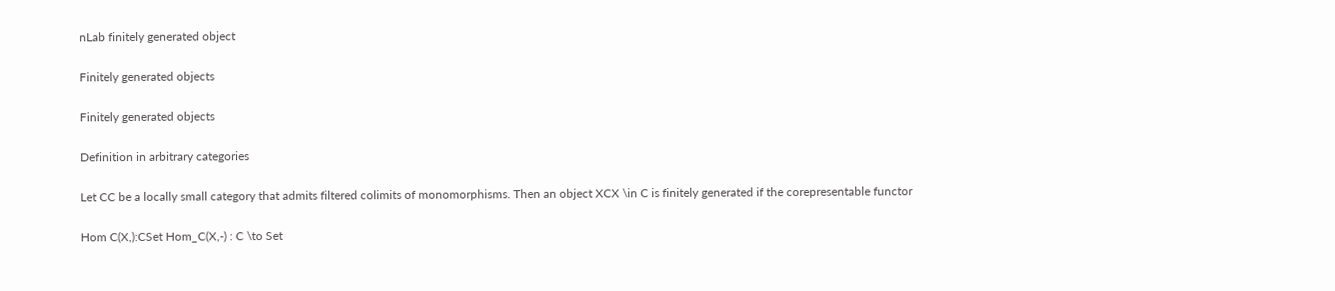nLab finitely generated object

Finitely generated objects

Finitely generated objects

Definition in arbitrary categories

Let CC be a locally small category that admits filtered colimits of monomorphisms. Then an object XCX \in C is finitely generated if the corepresentable functor

Hom C(X,):CSet Hom_C(X,-) : C \to Set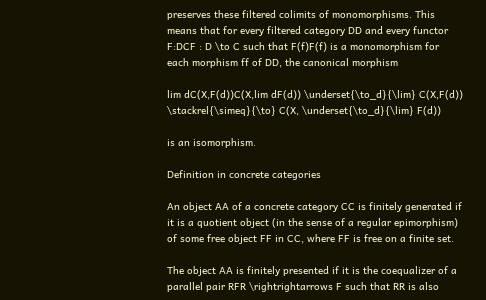preserves these filtered colimits of monomorphisms. This means that for every filtered category DD and every functor F:DCF : D \to C such that F(f)F(f) is a monomorphism for each morphism ff of DD, the canonical morphism

lim dC(X,F(d))C(X,lim dF(d)) \underset{\to_d}{\lim} C(X,F(d)) \stackrel{\simeq}{\to} C(X, \underset{\to_d}{\lim} F(d))

is an isomorphism.

Definition in concrete categories

An object AA of a concrete category CC is finitely generated if it is a quotient object (in the sense of a regular epimorphism) of some free object FF in CC, where FF is free on a finite set.

The object AA is finitely presented if it is the coequalizer of a parallel pair RFR \rightrightarrows F such that RR is also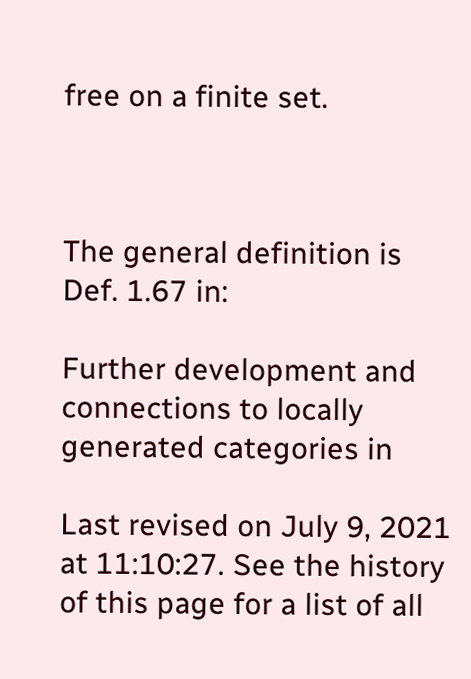free on a finite set.



The general definition is Def. 1.67 in:

Further development and connections to locally generated categories in

Last revised on July 9, 2021 at 11:10:27. See the history of this page for a list of all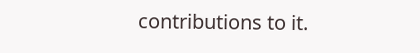contributions to it.